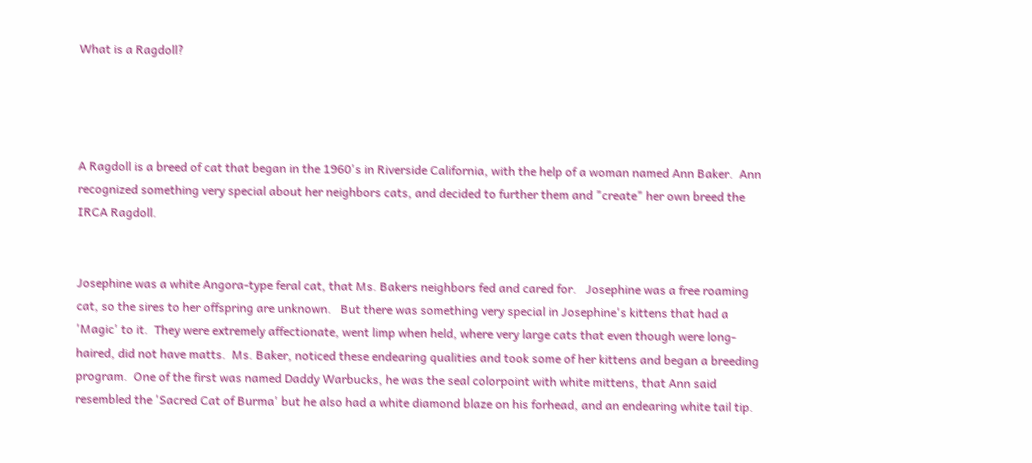What is a Ragdoll?




A Ragdoll is a breed of cat that began in the 1960's in Riverside California, with the help of a woman named Ann Baker.  Ann recognized something very special about her neighbors cats, and decided to further them and "create" her own breed the IRCA Ragdoll.


Josephine was a white Angora-type feral cat, that Ms. Bakers neighbors fed and cared for.   Josephine was a free roaming cat, so the sires to her offspring are unknown.   But there was something very special in Josephine's kittens that had a 'Magic' to it.  They were extremely affectionate, went limp when held, where very large cats that even though were long-haired, did not have matts.  Ms. Baker, noticed these endearing qualities and took some of her kittens and began a breeding program.  One of the first was named Daddy Warbucks, he was the seal colorpoint with white mittens, that Ann said resembled the 'Sacred Cat of Burma' but he also had a white diamond blaze on his forhead, and an endearing white tail tip.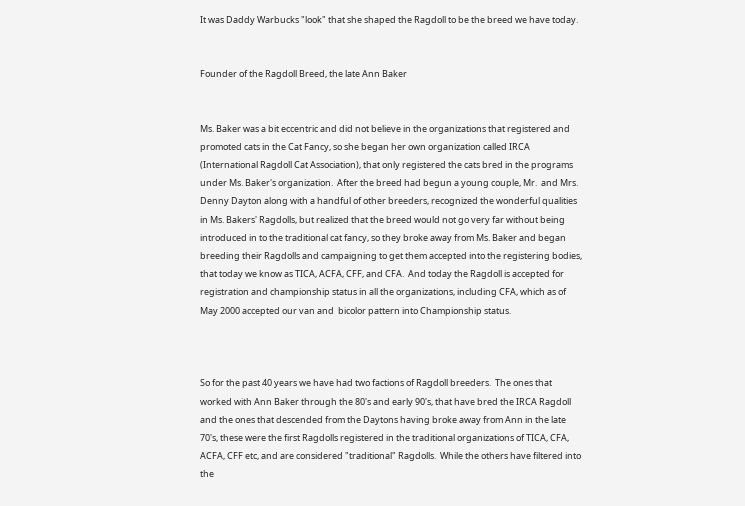It was Daddy Warbucks "look" that she shaped the Ragdoll to be the breed we have today.


Founder of the Ragdoll Breed, the late Ann Baker


Ms. Baker was a bit eccentric and did not believe in the organizations that registered and promoted cats in the Cat Fancy, so she began her own organization called IRCA (International Ragdoll Cat Association), that only registered the cats bred in the programs under Ms. Baker's organization.  After the breed had begun a young couple, Mr.  and Mrs. Denny Dayton along with a handful of other breeders, recognized the wonderful qualities in Ms. Bakers' Ragdolls, but realized that the breed would not go very far without being introduced in to the traditional cat fancy, so they broke away from Ms. Baker and began breeding their Ragdolls and campaigning to get them accepted into the registering bodies, that today we know as TICA, ACFA, CFF, and CFA.  And today the Ragdoll is accepted for registration and championship status in all the organizations, including CFA, which as of May 2000 accepted our van and  bicolor pattern into Championship status.



So for the past 40 years we have had two factions of Ragdoll breeders.  The ones that worked with Ann Baker through the 80's and early 90's, that have bred the IRCA Ragdoll and the ones that descended from the Daytons having broke away from Ann in the late 70's, these were the first Ragdolls registered in the traditional organizations of TICA, CFA, ACFA, CFF etc, and are considered "traditional" Ragdolls.  While the others have filtered into the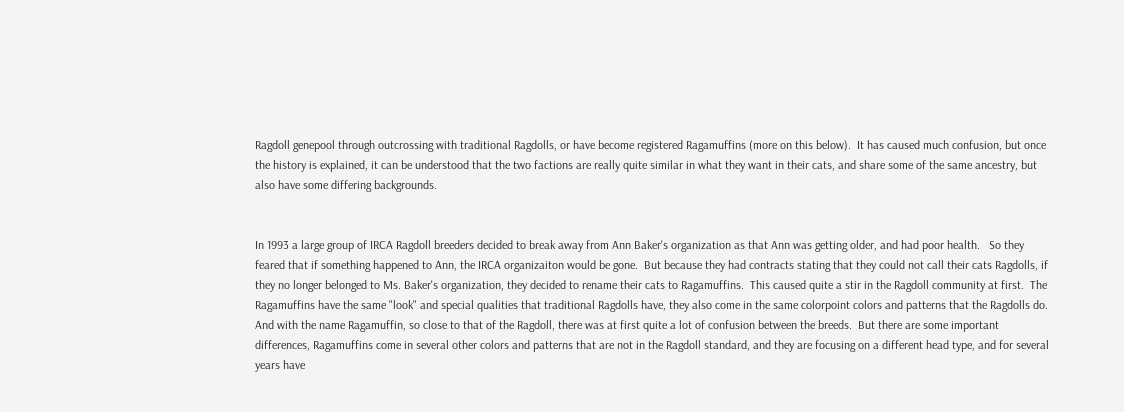Ragdoll genepool through outcrossing with traditional Ragdolls, or have become registered Ragamuffins (more on this below).  It has caused much confusion, but once the history is explained, it can be understood that the two factions are really quite similar in what they want in their cats, and share some of the same ancestry, but also have some differing backgrounds.


In 1993 a large group of IRCA Ragdoll breeders decided to break away from Ann Baker's organization as that Ann was getting older, and had poor health.   So they feared that if something happened to Ann, the IRCA organizaiton would be gone.  But because they had contracts stating that they could not call their cats Ragdolls, if they no longer belonged to Ms. Baker's organization, they decided to rename their cats to Ragamuffins.  This caused quite a stir in the Ragdoll community at first.  The Ragamuffins have the same "look" and special qualities that traditional Ragdolls have, they also come in the same colorpoint colors and patterns that the Ragdolls do.   And with the name Ragamuffin, so close to that of the Ragdoll, there was at first quite a lot of confusion between the breeds.  But there are some important differences, Ragamuffins come in several other colors and patterns that are not in the Ragdoll standard, and they are focusing on a different head type, and for several years have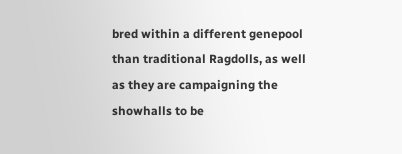bred within a different genepool than traditional Ragdolls, as well as they are campaigning the showhalls to be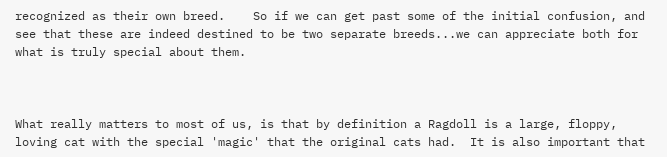recognized as their own breed.    So if we can get past some of the initial confusion, and see that these are indeed destined to be two separate breeds...we can appreciate both for what is truly special about them.



What really matters to most of us, is that by definition a Ragdoll is a large, floppy, loving cat with the special 'magic' that the original cats had.  It is also important that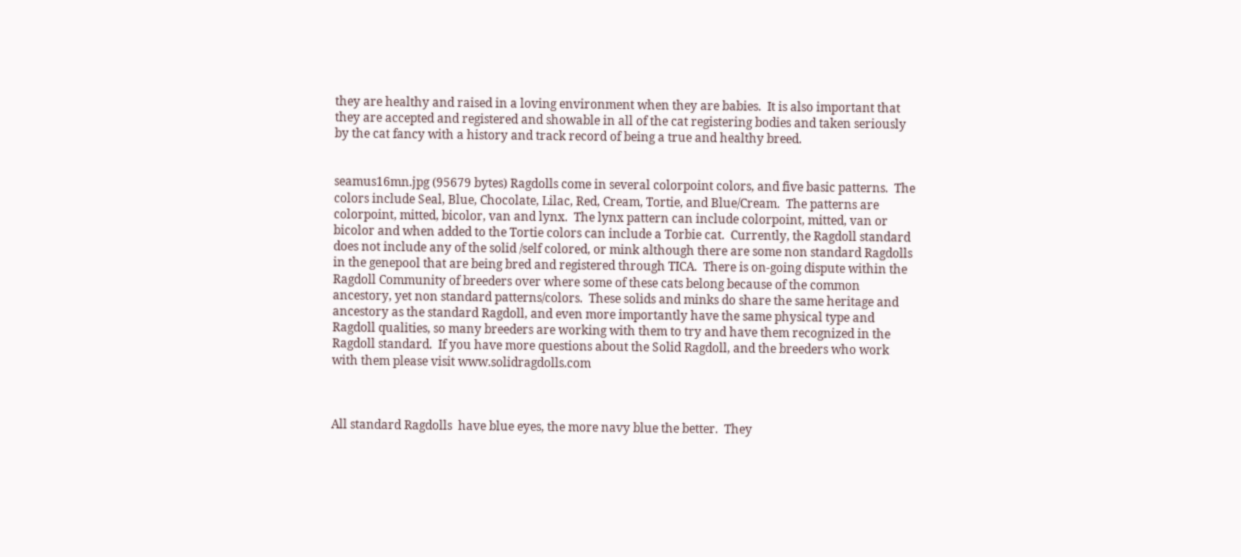they are healthy and raised in a loving environment when they are babies.  It is also important that they are accepted and registered and showable in all of the cat registering bodies and taken seriously by the cat fancy with a history and track record of being a true and healthy breed.


seamus16mn.jpg (95679 bytes) Ragdolls come in several colorpoint colors, and five basic patterns.  The colors include Seal, Blue, Chocolate, Lilac, Red, Cream, Tortie, and Blue/Cream.  The patterns are colorpoint, mitted, bicolor, van and lynx.  The lynx pattern can include colorpoint, mitted, van or bicolor and when added to the Tortie colors can include a Torbie cat.  Currently, the Ragdoll standard does not include any of the solid /self colored, or mink although there are some non standard Ragdolls in the genepool that are being bred and registered through TICA.  There is on-going dispute within the Ragdoll Community of breeders over where some of these cats belong because of the common ancestory, yet non standard patterns/colors.  These solids and minks do share the same heritage and ancestory as the standard Ragdoll, and even more importantly have the same physical type and Ragdoll qualities, so many breeders are working with them to try and have them recognized in the Ragdoll standard.  If you have more questions about the Solid Ragdoll, and the breeders who work with them please visit www.solidragdolls.com



All standard Ragdolls  have blue eyes, the more navy blue the better.  They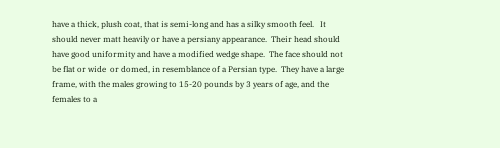have a thick, plush coat, that is semi-long and has a silky smooth feel.   It should never matt heavily or have a persiany appearance.  Their head should have good uniformity and have a modified wedge shape.  The face should not be flat or wide  or domed, in resemblance of a Persian type.  They have a large frame, with the males growing to 15-20 pounds by 3 years of age, and the females to a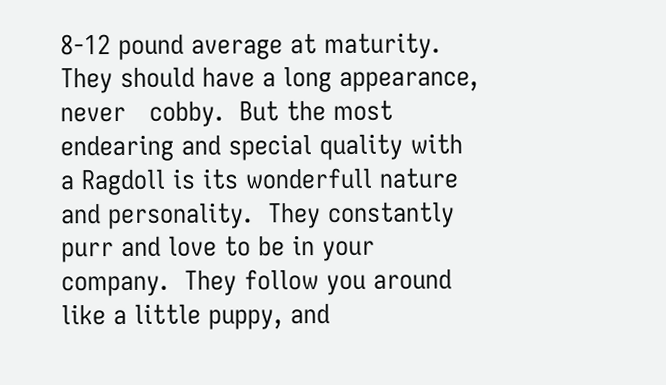8-12 pound average at maturity.  They should have a long appearance, never   cobby.  But the most endearing and special quality with a Ragdoll is its wonderfull nature and personality.  They constantly purr and love to be in your company.  They follow you around like a little puppy, and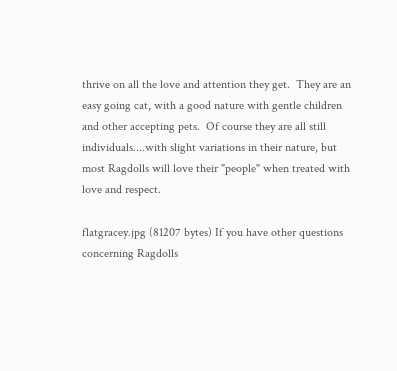thrive on all the love and attention they get.  They are an easy going cat, with a good nature with gentle children and other accepting pets.  Of course they are all still individuals....with slight variations in their nature, but most Ragdolls will love their "people" when treated with love and respect.

flatgracey.jpg (81207 bytes) If you have other questions concerning Ragdolls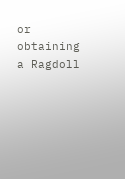or obtaining a Ragdoll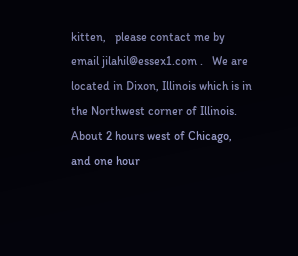kitten,   please contact me by email jilahil@essex1.com .   We are located in Dixon, Illinois which is in the Northwest corner of Illinois.   About 2 hours west of Chicago, and one hour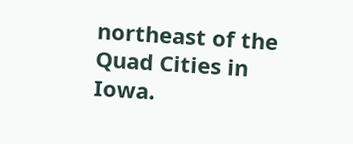northeast of the Quad Cities in Iowa.